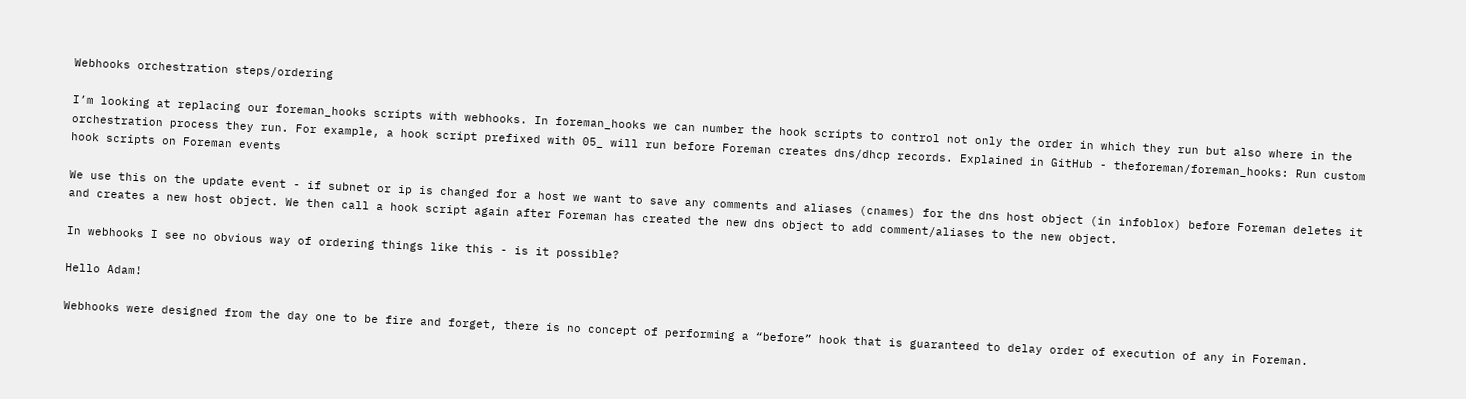Webhooks orchestration steps/ordering

I’m looking at replacing our foreman_hooks scripts with webhooks. In foreman_hooks we can number the hook scripts to control not only the order in which they run but also where in the orchestration process they run. For example, a hook script prefixed with 05_ will run before Foreman creates dns/dhcp records. Explained in GitHub - theforeman/foreman_hooks: Run custom hook scripts on Foreman events

We use this on the update event - if subnet or ip is changed for a host we want to save any comments and aliases (cnames) for the dns host object (in infoblox) before Foreman deletes it and creates a new host object. We then call a hook script again after Foreman has created the new dns object to add comment/aliases to the new object.

In webhooks I see no obvious way of ordering things like this - is it possible?

Hello Adam!

Webhooks were designed from the day one to be fire and forget, there is no concept of performing a “before” hook that is guaranteed to delay order of execution of any in Foreman.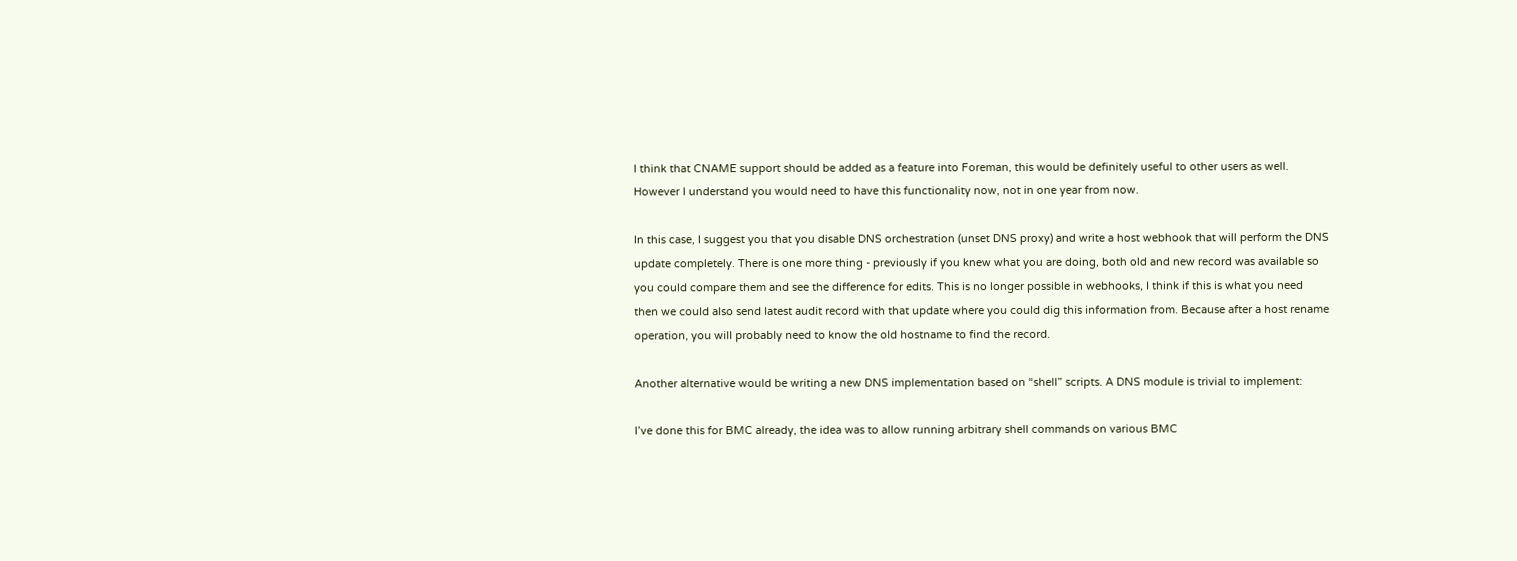I think that CNAME support should be added as a feature into Foreman, this would be definitely useful to other users as well. However I understand you would need to have this functionality now, not in one year from now.

In this case, I suggest you that you disable DNS orchestration (unset DNS proxy) and write a host webhook that will perform the DNS update completely. There is one more thing - previously if you knew what you are doing, both old and new record was available so you could compare them and see the difference for edits. This is no longer possible in webhooks, I think if this is what you need then we could also send latest audit record with that update where you could dig this information from. Because after a host rename operation, you will probably need to know the old hostname to find the record.

Another alternative would be writing a new DNS implementation based on “shell” scripts. A DNS module is trivial to implement:

I’ve done this for BMC already, the idea was to allow running arbitrary shell commands on various BMC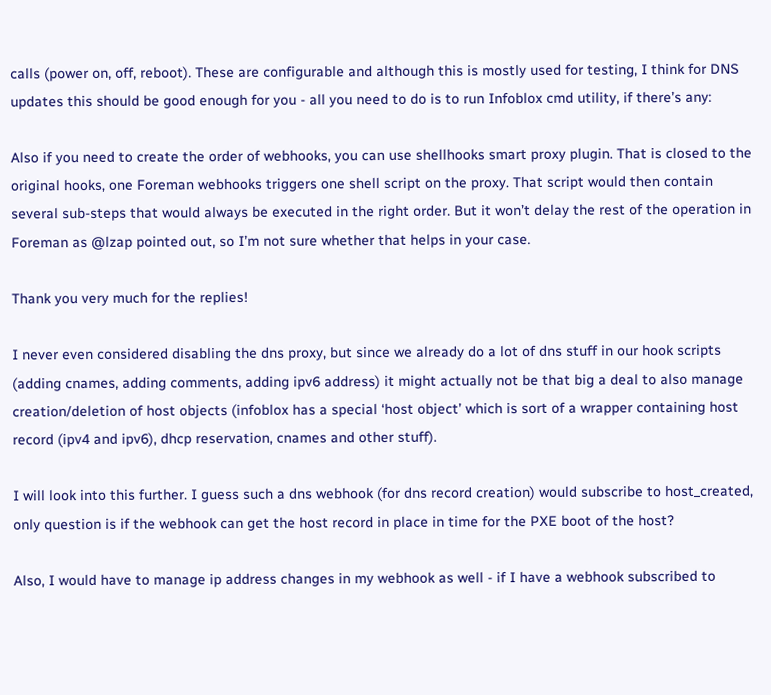calls (power on, off, reboot). These are configurable and although this is mostly used for testing, I think for DNS updates this should be good enough for you - all you need to do is to run Infoblox cmd utility, if there’s any:

Also if you need to create the order of webhooks, you can use shellhooks smart proxy plugin. That is closed to the original hooks, one Foreman webhooks triggers one shell script on the proxy. That script would then contain several sub-steps that would always be executed in the right order. But it won’t delay the rest of the operation in Foreman as @lzap pointed out, so I’m not sure whether that helps in your case.

Thank you very much for the replies!

I never even considered disabling the dns proxy, but since we already do a lot of dns stuff in our hook scripts (adding cnames, adding comments, adding ipv6 address) it might actually not be that big a deal to also manage creation/deletion of host objects (infoblox has a special ‘host object’ which is sort of a wrapper containing host record (ipv4 and ipv6), dhcp reservation, cnames and other stuff).

I will look into this further. I guess such a dns webhook (for dns record creation) would subscribe to host_created, only question is if the webhook can get the host record in place in time for the PXE boot of the host?

Also, I would have to manage ip address changes in my webhook as well - if I have a webhook subscribed to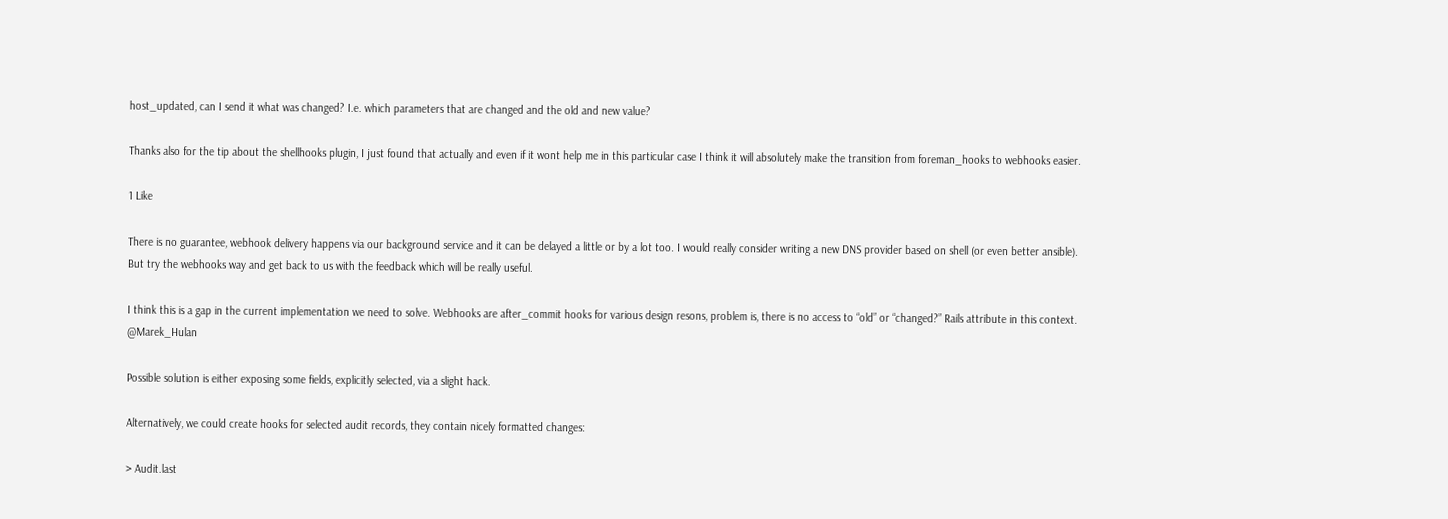host_updated, can I send it what was changed? I.e. which parameters that are changed and the old and new value?

Thanks also for the tip about the shellhooks plugin, I just found that actually and even if it wont help me in this particular case I think it will absolutely make the transition from foreman_hooks to webhooks easier.

1 Like

There is no guarantee, webhook delivery happens via our background service and it can be delayed a little or by a lot too. I would really consider writing a new DNS provider based on shell (or even better ansible). But try the webhooks way and get back to us with the feedback which will be really useful.

I think this is a gap in the current implementation we need to solve. Webhooks are after_commit hooks for various design resons, problem is, there is no access to “old” or “changed?” Rails attribute in this context. @Marek_Hulan

Possible solution is either exposing some fields, explicitly selected, via a slight hack.

Alternatively, we could create hooks for selected audit records, they contain nicely formatted changes:

> Audit.last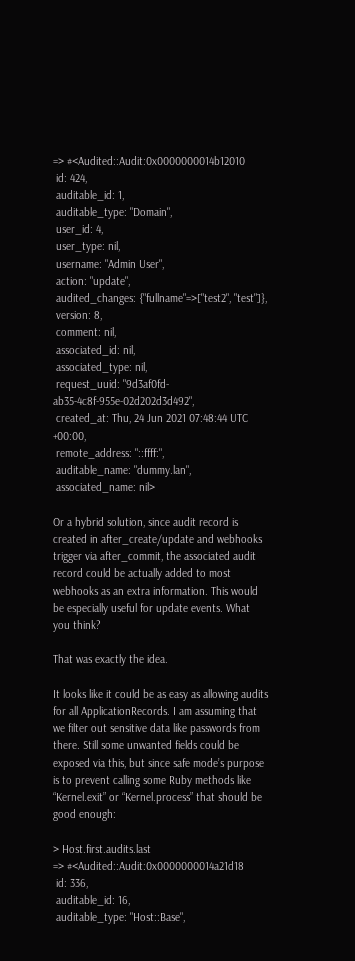=> #<Audited::Audit:0x0000000014b12010
 id: 424,
 auditable_id: 1,
 auditable_type: "Domain",
 user_id: 4,
 user_type: nil,
 username: "Admin User",
 action: "update",
 audited_changes: {"fullname"=>["test2", "test"]},
 version: 8,
 comment: nil,
 associated_id: nil,
 associated_type: nil,
 request_uuid: "9d3af0fd-ab35-4c8f-955e-02d202d3d492",
 created_at: Thu, 24 Jun 2021 07:48:44 UTC +00:00,
 remote_address: "::ffff:",
 auditable_name: "dummy.lan",
 associated_name: nil>

Or a hybrid solution, since audit record is created in after_create/update and webhooks trigger via after_commit, the associated audit record could be actually added to most webhooks as an extra information. This would be especially useful for update events. What you think?

That was exactly the idea.

It looks like it could be as easy as allowing audits for all ApplicationRecords. I am assuming that we filter out sensitive data like passwords from there. Still some unwanted fields could be exposed via this, but since safe mode’s purpose is to prevent calling some Ruby methods like “Kernel.exit” or “Kernel.process” that should be good enough:

> Host.first.audits.last
=> #<Audited::Audit:0x0000000014a21d18
 id: 336,
 auditable_id: 16,
 auditable_type: "Host::Base",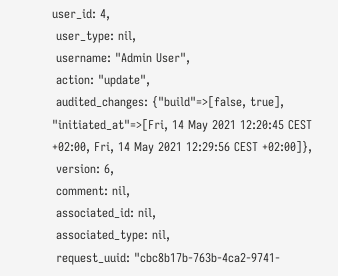user_id: 4,
 user_type: nil,
 username: "Admin User",
 action: "update",
 audited_changes: {"build"=>[false, true], "initiated_at"=>[Fri, 14 May 2021 12:20:45 CEST +02:00, Fri, 14 May 2021 12:29:56 CEST +02:00]},
 version: 6,
 comment: nil,
 associated_id: nil,
 associated_type: nil,
 request_uuid: "cbc8b17b-763b-4ca2-9741-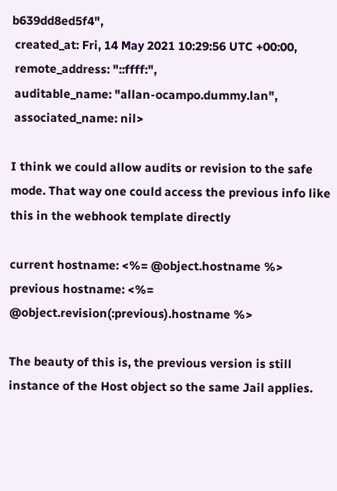b639dd8ed5f4",
 created_at: Fri, 14 May 2021 10:29:56 UTC +00:00,
 remote_address: "::ffff:",
 auditable_name: "allan-ocampo.dummy.lan",
 associated_name: nil>

I think we could allow audits or revision to the safe mode. That way one could access the previous info like this in the webhook template directly

current hostname: <%= @object.hostname %>
previous hostname: <%= @object.revision(:previous).hostname %>

The beauty of this is, the previous version is still instance of the Host object so the same Jail applies.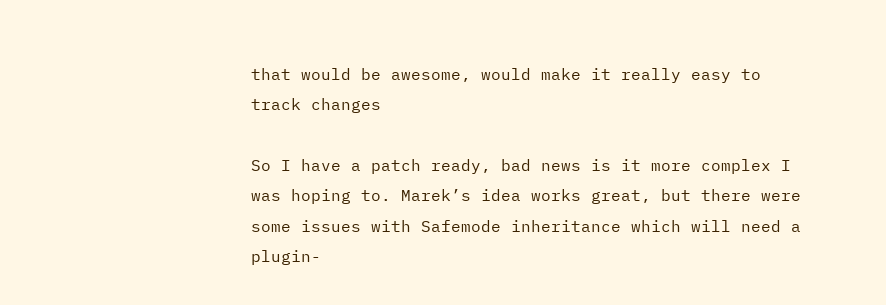that would be awesome, would make it really easy to track changes

So I have a patch ready, bad news is it more complex I was hoping to. Marek’s idea works great, but there were some issues with Safemode inheritance which will need a plugin-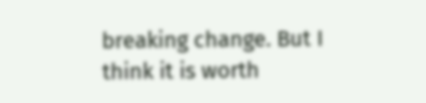breaking change. But I think it is worth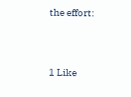the effort:


1 Like